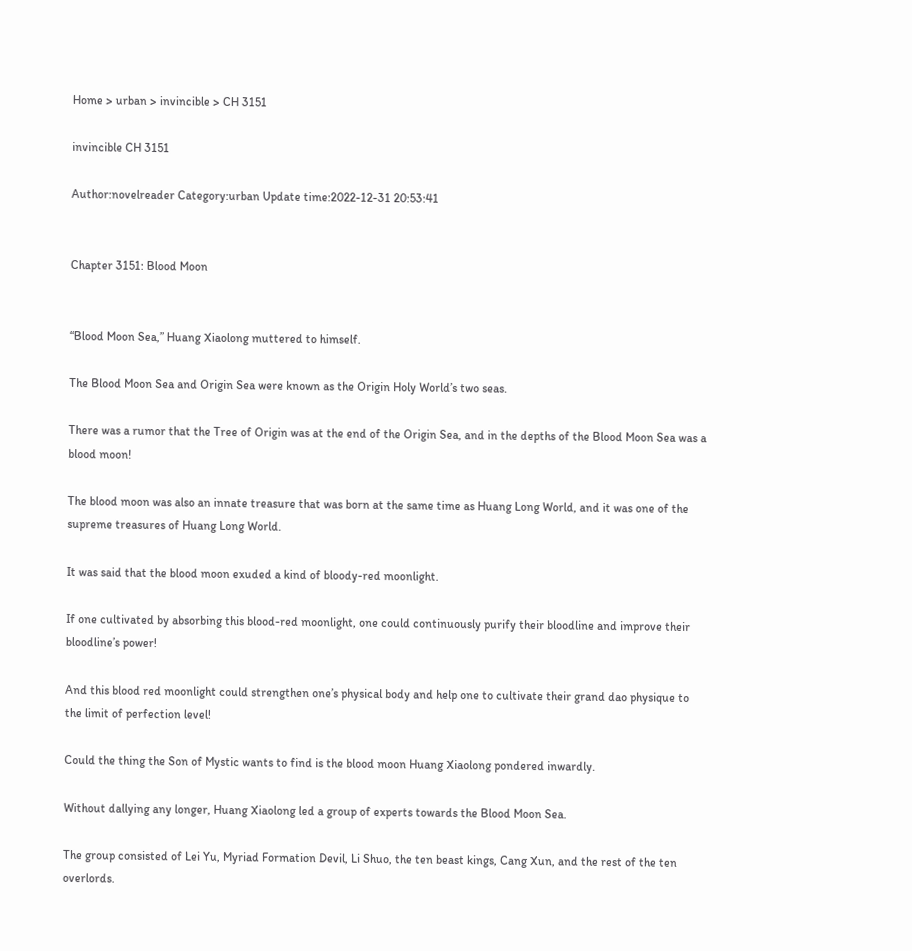Home > urban > invincible > CH 3151

invincible CH 3151

Author:novelreader Category:urban Update time:2022-12-31 20:53:41


Chapter 3151: Blood Moon


“Blood Moon Sea,” Huang Xiaolong muttered to himself.

The Blood Moon Sea and Origin Sea were known as the Origin Holy World’s two seas.

There was a rumor that the Tree of Origin was at the end of the Origin Sea, and in the depths of the Blood Moon Sea was a blood moon!

The blood moon was also an innate treasure that was born at the same time as Huang Long World, and it was one of the supreme treasures of Huang Long World.

It was said that the blood moon exuded a kind of bloody-red moonlight.

If one cultivated by absorbing this blood-red moonlight, one could continuously purify their bloodline and improve their bloodline’s power!

And this blood red moonlight could strengthen one’s physical body and help one to cultivate their grand dao physique to the limit of perfection level!

Could the thing the Son of Mystic wants to find is the blood moon Huang Xiaolong pondered inwardly.

Without dallying any longer, Huang Xiaolong led a group of experts towards the Blood Moon Sea.

The group consisted of Lei Yu, Myriad Formation Devil, Li Shuo, the ten beast kings, Cang Xun, and the rest of the ten overlords.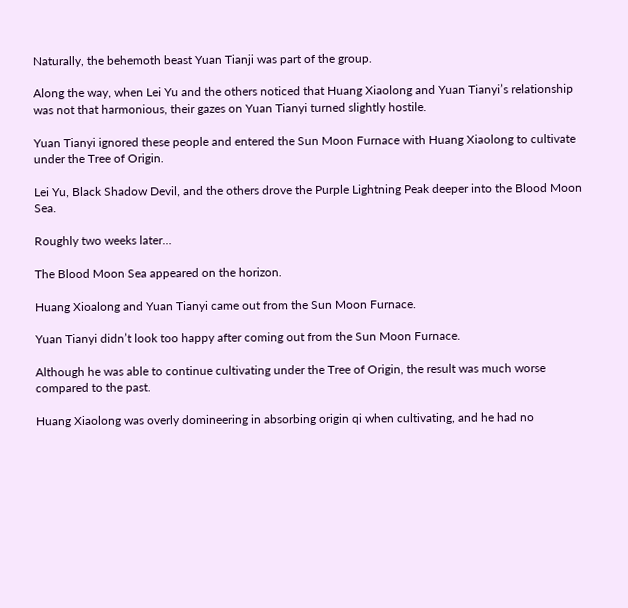Naturally, the behemoth beast Yuan Tianji was part of the group.

Along the way, when Lei Yu and the others noticed that Huang Xiaolong and Yuan Tianyi’s relationship was not that harmonious, their gazes on Yuan Tianyi turned slightly hostile.

Yuan Tianyi ignored these people and entered the Sun Moon Furnace with Huang Xiaolong to cultivate under the Tree of Origin.

Lei Yu, Black Shadow Devil, and the others drove the Purple Lightning Peak deeper into the Blood Moon Sea.

Roughly two weeks later…

The Blood Moon Sea appeared on the horizon.

Huang Xioalong and Yuan Tianyi came out from the Sun Moon Furnace.

Yuan Tianyi didn’t look too happy after coming out from the Sun Moon Furnace.

Although he was able to continue cultivating under the Tree of Origin, the result was much worse compared to the past.

Huang Xiaolong was overly domineering in absorbing origin qi when cultivating, and he had no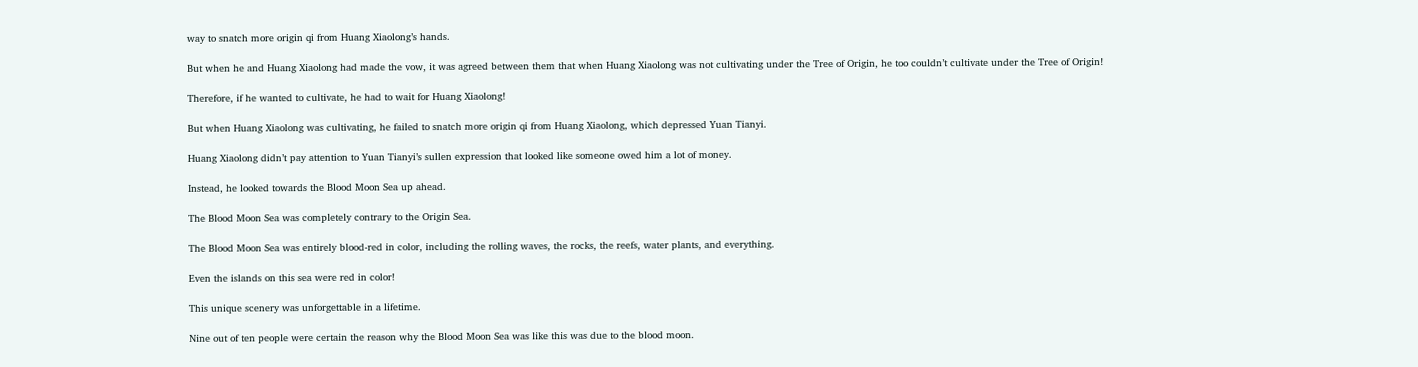way to snatch more origin qi from Huang Xiaolong’s hands.

But when he and Huang Xiaolong had made the vow, it was agreed between them that when Huang Xiaolong was not cultivating under the Tree of Origin, he too couldn’t cultivate under the Tree of Origin!

Therefore, if he wanted to cultivate, he had to wait for Huang Xiaolong!

But when Huang Xiaolong was cultivating, he failed to snatch more origin qi from Huang Xiaolong, which depressed Yuan Tianyi.

Huang Xiaolong didn’t pay attention to Yuan Tianyi’s sullen expression that looked like someone owed him a lot of money.

Instead, he looked towards the Blood Moon Sea up ahead.

The Blood Moon Sea was completely contrary to the Origin Sea.

The Blood Moon Sea was entirely blood-red in color, including the rolling waves, the rocks, the reefs, water plants, and everything.

Even the islands on this sea were red in color!

This unique scenery was unforgettable in a lifetime.

Nine out of ten people were certain the reason why the Blood Moon Sea was like this was due to the blood moon.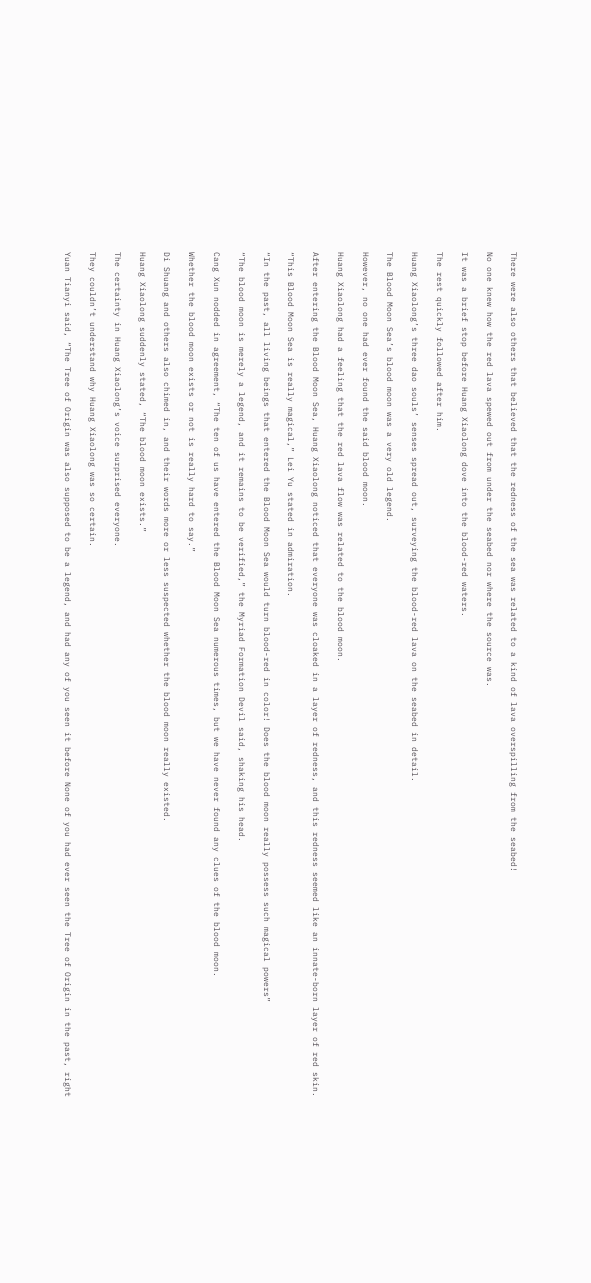There were also others that believed that the redness of the sea was related to a kind of lava overspilling from the seabed!

No one knew how the red lava spewed out from under the seabed nor where the source was.

It was a brief stop before Huang Xiaolong dove into the blood-red waters.

The rest quickly followed after him.

Huang Xiaolong’s three dao souls’ senses spread out, surveying the blood-red lava on the seabed in detail.

The Blood Moon Sea’s blood moon was a very old legend.

However, no one had ever found the said blood moon.

Huang Xiaolong had a feeling that the red lava flow was related to the blood moon.

After entering the Blood Moon Sea, Huang Xiaolong noticed that everyone was cloaked in a layer of redness, and this redness seemed like an innate-born layer of red skin.

“This Blood Moon Sea is really magical,” Lei Yu stated in admiration.

“In the past, all living beings that entered the Blood Moon Sea would turn blood-red in color! Does the blood moon really possess such magical powers”

“The blood moon is merely a legend, and it remains to be verified,” the Myriad Formation Devil said, shaking his head.

Cang Xun nodded in agreement, “The ten of us have entered the Blood Moon Sea numerous times, but we have never found any clues of the blood moon.

Whether the blood moon exists or not is really hard to say.”

Di Shuang and others also chimed in, and their words more or less suspected whether the blood moon really existed.

Huang Xiaolong suddenly stated, “The blood moon exists.”

The certainty in Huang Xiaolong’s voice surprised everyone.

They couldn’t understand why Huang Xiaolong was so certain.

Yuan Tianyi said, “The Tree of Origin was also supposed to be a legend, and had any of you seen it before None of you had ever seen the Tree of Origin in the past, right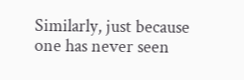Similarly, just because one has never seen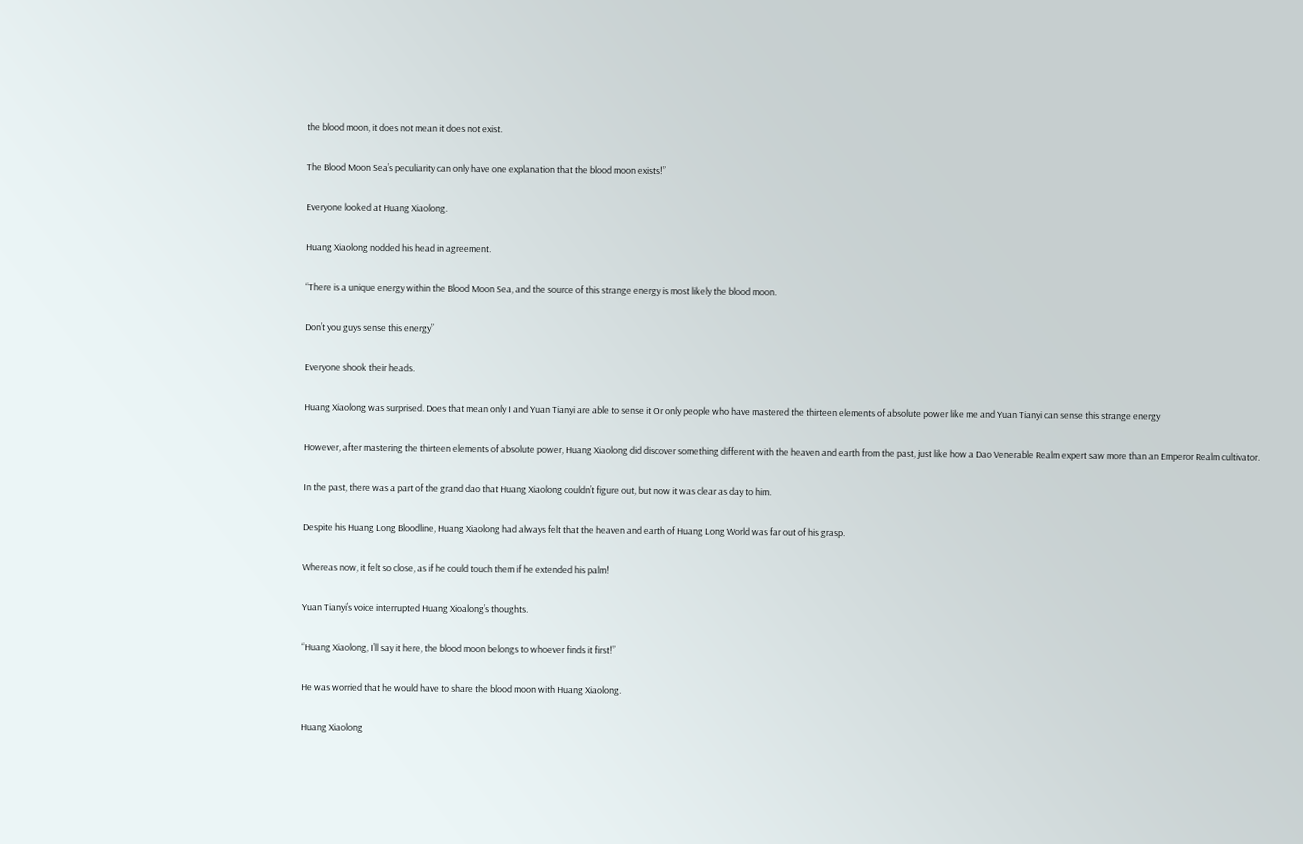the blood moon, it does not mean it does not exist.

The Blood Moon Sea’s peculiarity can only have one explanation that the blood moon exists!”

Everyone looked at Huang Xiaolong.

Huang Xiaolong nodded his head in agreement.

“There is a unique energy within the Blood Moon Sea, and the source of this strange energy is most likely the blood moon.

Don’t you guys sense this energy”

Everyone shook their heads.

Huang Xiaolong was surprised. Does that mean only I and Yuan Tianyi are able to sense it Or only people who have mastered the thirteen elements of absolute power like me and Yuan Tianyi can sense this strange energy

However, after mastering the thirteen elements of absolute power, Huang Xiaolong did discover something different with the heaven and earth from the past, just like how a Dao Venerable Realm expert saw more than an Emperor Realm cultivator.

In the past, there was a part of the grand dao that Huang Xiaolong couldn’t figure out, but now it was clear as day to him.

Despite his Huang Long Bloodline, Huang Xiaolong had always felt that the heaven and earth of Huang Long World was far out of his grasp.

Whereas now, it felt so close, as if he could touch them if he extended his palm!

Yuan Tianyi’s voice interrupted Huang Xioalong’s thoughts.

“Huang Xiaolong, I’ll say it here, the blood moon belongs to whoever finds it first!”

He was worried that he would have to share the blood moon with Huang Xiaolong.

Huang Xiaolong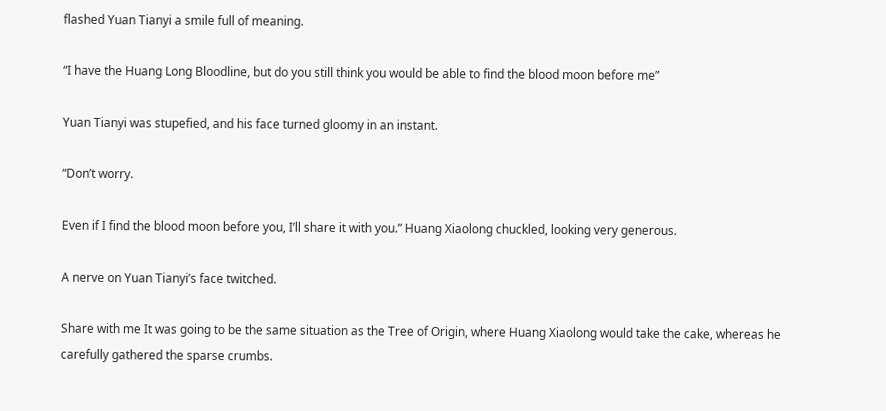flashed Yuan Tianyi a smile full of meaning.

“I have the Huang Long Bloodline, but do you still think you would be able to find the blood moon before me”

Yuan Tianyi was stupefied, and his face turned gloomy in an instant.

“Don’t worry.

Even if I find the blood moon before you, I’ll share it with you.” Huang Xiaolong chuckled, looking very generous.

A nerve on Yuan Tianyi’s face twitched.

Share with me It was going to be the same situation as the Tree of Origin, where Huang Xiaolong would take the cake, whereas he carefully gathered the sparse crumbs.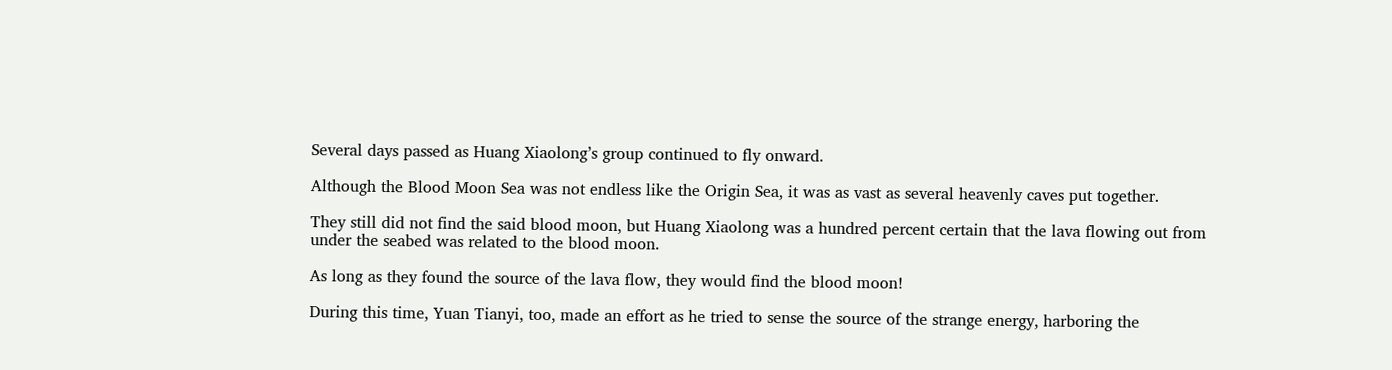Several days passed as Huang Xiaolong’s group continued to fly onward.

Although the Blood Moon Sea was not endless like the Origin Sea, it was as vast as several heavenly caves put together.

They still did not find the said blood moon, but Huang Xiaolong was a hundred percent certain that the lava flowing out from under the seabed was related to the blood moon.

As long as they found the source of the lava flow, they would find the blood moon!

During this time, Yuan Tianyi, too, made an effort as he tried to sense the source of the strange energy, harboring the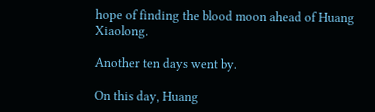hope of finding the blood moon ahead of Huang Xiaolong.

Another ten days went by.

On this day, Huang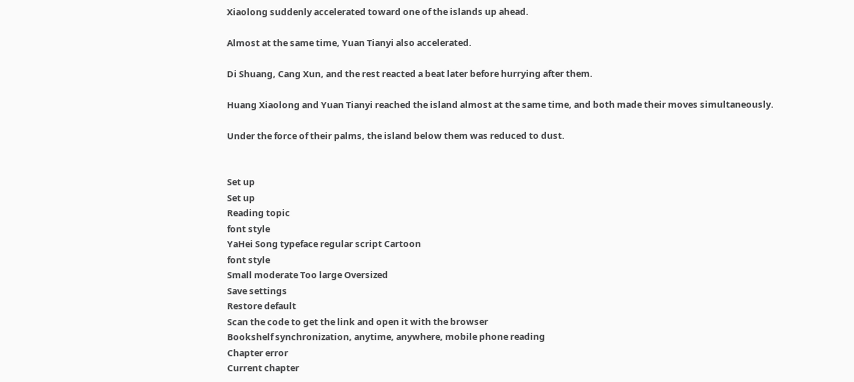Xiaolong suddenly accelerated toward one of the islands up ahead.

Almost at the same time, Yuan Tianyi also accelerated.

Di Shuang, Cang Xun, and the rest reacted a beat later before hurrying after them.

Huang Xiaolong and Yuan Tianyi reached the island almost at the same time, and both made their moves simultaneously.

Under the force of their palms, the island below them was reduced to dust.


Set up
Set up
Reading topic
font style
YaHei Song typeface regular script Cartoon
font style
Small moderate Too large Oversized
Save settings
Restore default
Scan the code to get the link and open it with the browser
Bookshelf synchronization, anytime, anywhere, mobile phone reading
Chapter error
Current chapter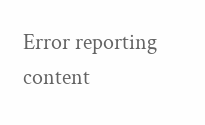Error reporting content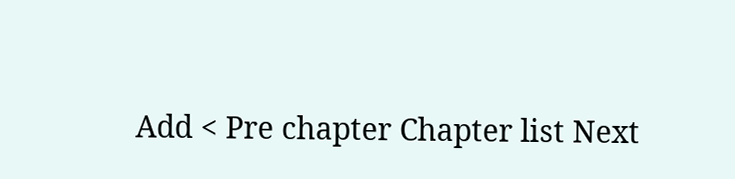Add < Pre chapter Chapter list Next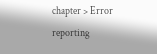chapter > Error reporting